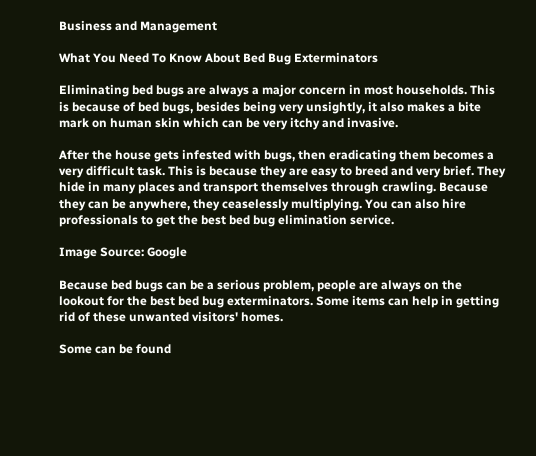Business and Management

What You Need To Know About Bed Bug Exterminators

Eliminating bed bugs are always a major concern in most households. This is because of bed bugs, besides being very unsightly, it also makes a bite mark on human skin which can be very itchy and invasive.

After the house gets infested with bugs, then eradicating them becomes a very difficult task. This is because they are easy to breed and very brief. They hide in many places and transport themselves through crawling. Because they can be anywhere, they ceaselessly multiplying. You can also hire professionals to get the best bed bug elimination service.

Image Source: Google

Because bed bugs can be a serious problem, people are always on the lookout for the best bed bug exterminators. Some items can help in getting rid of these unwanted visitors' homes.

Some can be found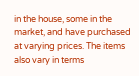in the house, some in the market, and have purchased at varying prices. The items also vary in terms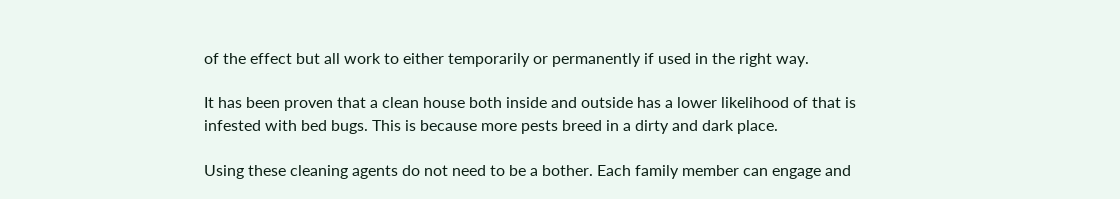of the effect but all work to either temporarily or permanently if used in the right way.

It has been proven that a clean house both inside and outside has a lower likelihood of that is infested with bed bugs. This is because more pests breed in a dirty and dark place.

Using these cleaning agents do not need to be a bother. Each family member can engage and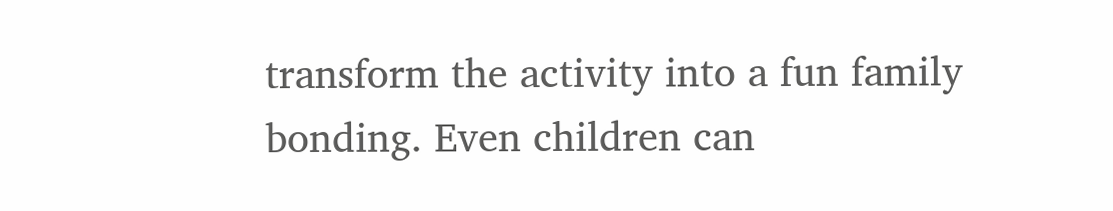transform the activity into a fun family bonding. Even children can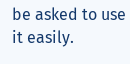be asked to use it easily.